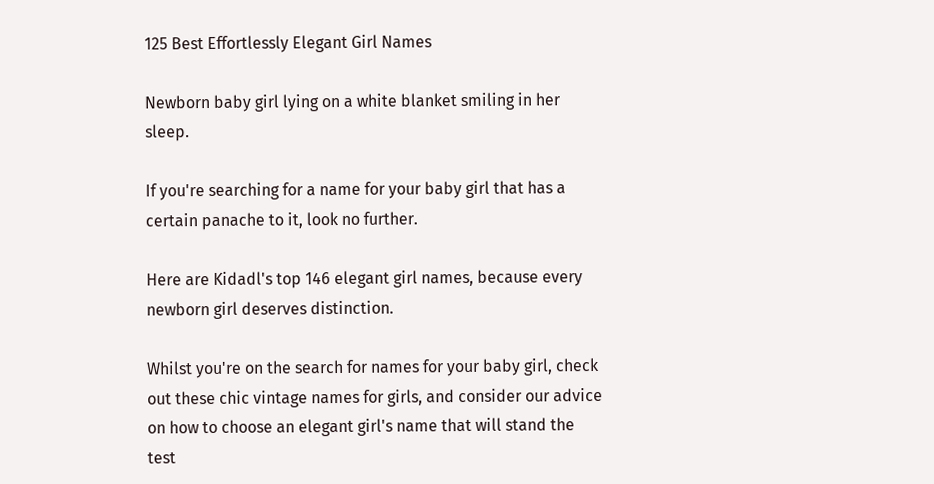125 Best Effortlessly Elegant Girl Names

Newborn baby girl lying on a white blanket smiling in her sleep.

If you're searching for a name for your baby girl that has a certain panache to it, look no further.

Here are Kidadl's top 146 elegant girl names, because every newborn girl deserves distinction.

Whilst you're on the search for names for your baby girl, check out these chic vintage names for girls, and consider our advice on how to choose an elegant girl's name that will stand the test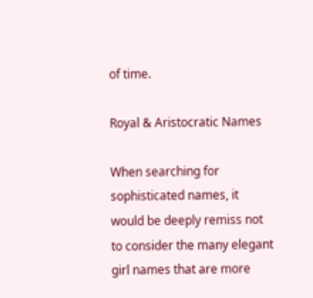of time.

Royal & Aristocratic Names

When searching for sophisticated names, it would be deeply remiss not to consider the many elegant girl names that are more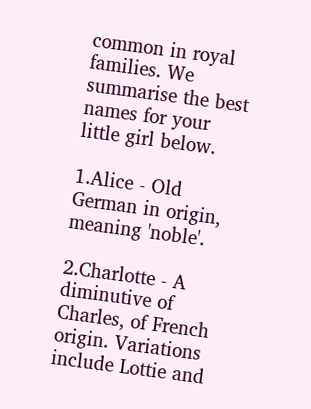common in royal families. We summarise the best names for your little girl below.

1.Alice - Old German in origin, meaning 'noble'.

2.Charlotte - A diminutive of Charles, of French origin. Variations include Lottie and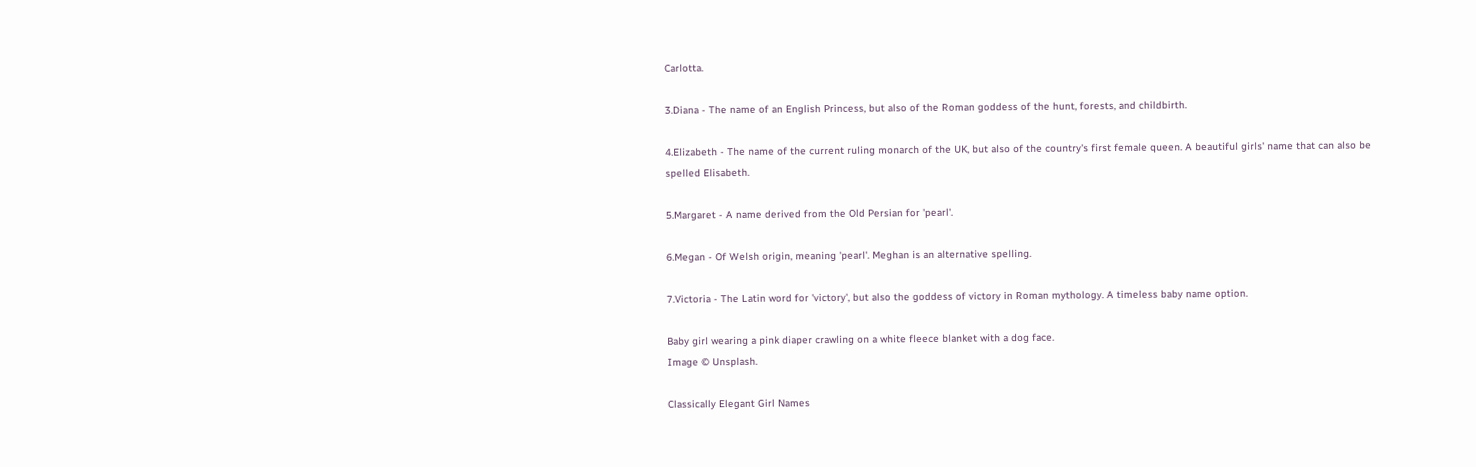Carlotta.

3.Diana - The name of an English Princess, but also of the Roman goddess of the hunt, forests, and childbirth.

4.Elizabeth - The name of the current ruling monarch of the UK, but also of the country's first female queen. A beautiful girls' name that can also be spelled Elisabeth.

5.Margaret - A name derived from the Old Persian for 'pearl'.

6.Megan - Of Welsh origin, meaning 'pearl'. Meghan is an alternative spelling.

7.Victoria - The Latin word for 'victory', but also the goddess of victory in Roman mythology. A timeless baby name option.

Baby girl wearing a pink diaper crawling on a white fleece blanket with a dog face.
Image © Unsplash.

Classically Elegant Girl Names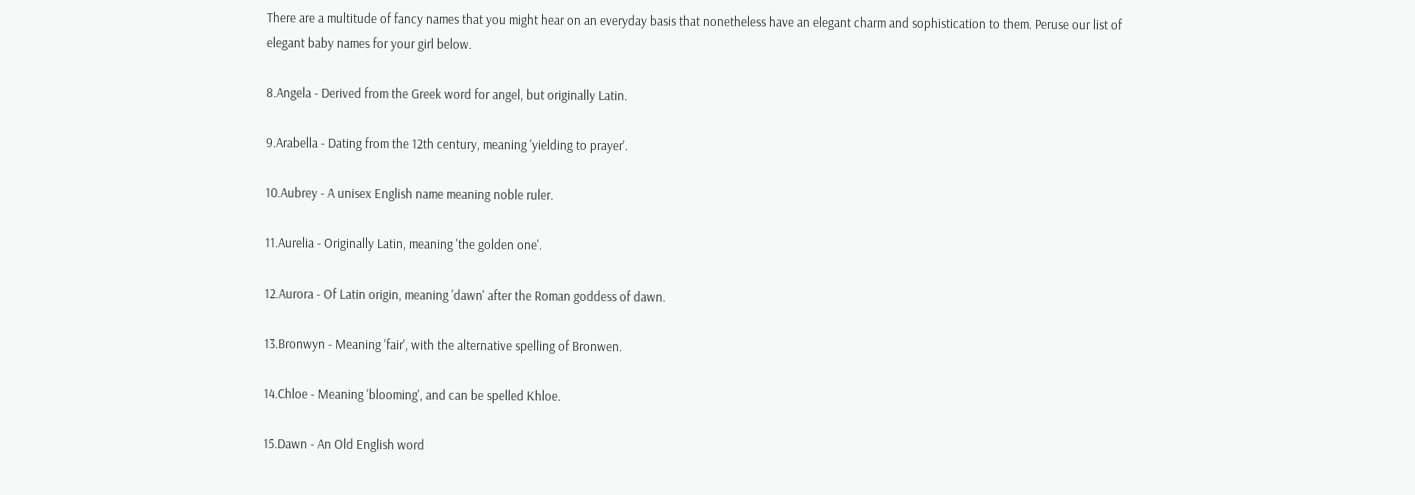There are a multitude of fancy names that you might hear on an everyday basis that nonetheless have an elegant charm and sophistication to them. Peruse our list of elegant baby names for your girl below.

8.Angela - Derived from the Greek word for angel, but originally Latin.

9.Arabella - Dating from the 12th century, meaning 'yielding to prayer'.

10.Aubrey - A unisex English name meaning noble ruler.

11.Aurelia - Originally Latin, meaning 'the golden one'.

12.Aurora - Of Latin origin, meaning 'dawn' after the Roman goddess of dawn.

13.Bronwyn - Meaning 'fair', with the alternative spelling of Bronwen.

14.Chloe - Meaning 'blooming', and can be spelled Khloe.

15.Dawn - An Old English word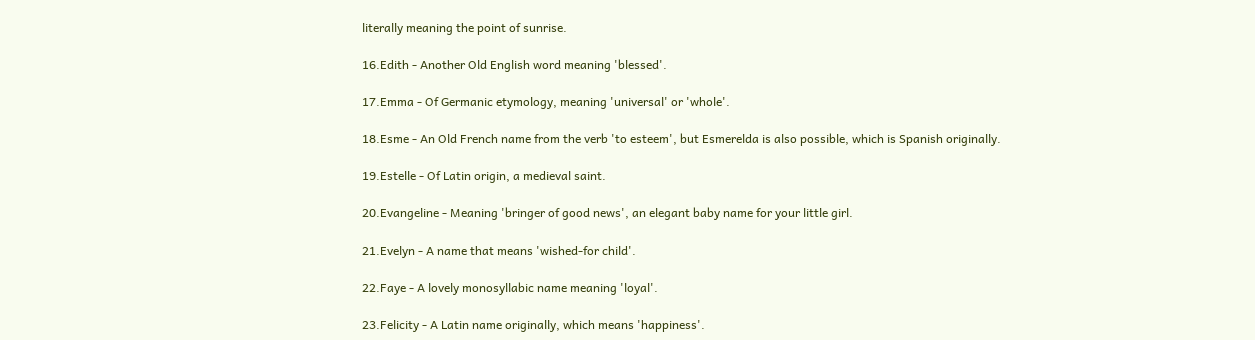literally meaning the point of sunrise.

16.Edith - Another Old English word meaning 'blessed'.

17.Emma - Of Germanic etymology, meaning 'universal' or 'whole'.

18.Esme - An Old French name from the verb 'to esteem', but Esmerelda is also possible, which is Spanish originally.

19.Estelle - Of Latin origin, a medieval saint.

20.Evangeline - Meaning 'bringer of good news', an elegant baby name for your little girl.

21.Evelyn - A name that means 'wished-for child'.

22.Faye - A lovely monosyllabic name meaning 'loyal'.

23.Felicity - A Latin name originally, which means 'happiness'.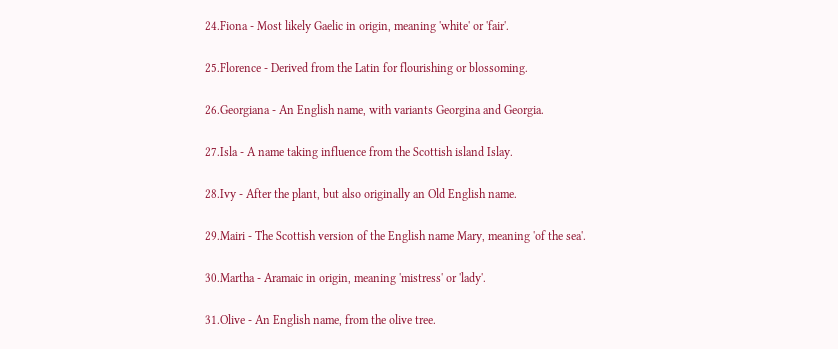24.Fiona - Most likely Gaelic in origin, meaning 'white' or 'fair'.

25.Florence - Derived from the Latin for flourishing or blossoming.

26.Georgiana - An English name, with variants Georgina and Georgia.

27.Isla - A name taking influence from the Scottish island Islay.

28.Ivy - After the plant, but also originally an Old English name.

29.Mairi - The Scottish version of the English name Mary, meaning 'of the sea'.

30.Martha - Aramaic in origin, meaning 'mistress' or 'lady'.

31.Olive - An English name, from the olive tree.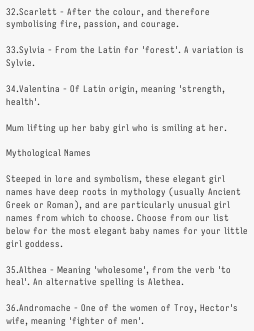32.Scarlett - After the colour, and therefore symbolising fire, passion, and courage.

33.Sylvia - From the Latin for 'forest'. A variation is Sylvie.

34.Valentina - Of Latin origin, meaning 'strength, health'.

Mum lifting up her baby girl who is smiling at her.

Mythological Names

Steeped in lore and symbolism, these elegant girl names have deep roots in mythology (usually Ancient Greek or Roman), and are particularly unusual girl names from which to choose. Choose from our list below for the most elegant baby names for your little girl goddess.

35.Althea - Meaning 'wholesome', from the verb 'to heal'. An alternative spelling is Alethea.

36.Andromache - One of the women of Troy, Hector's wife, meaning 'fighter of men'.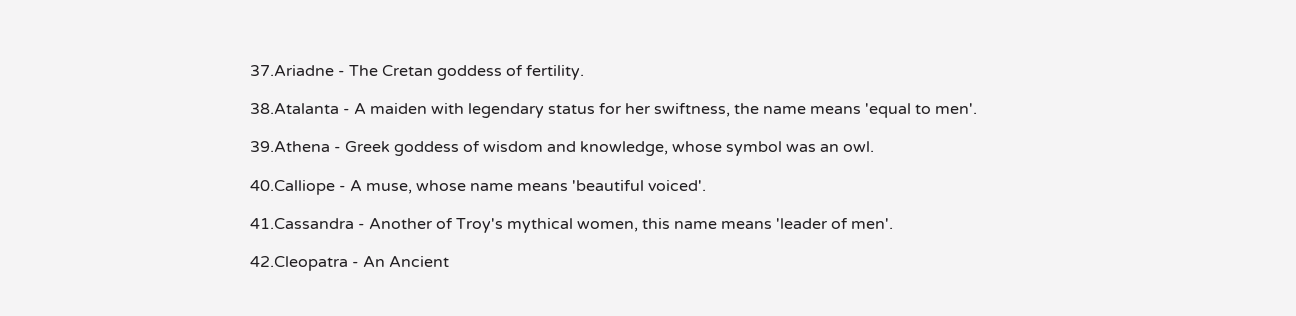37.Ariadne - The Cretan goddess of fertility.

38.Atalanta - A maiden with legendary status for her swiftness, the name means 'equal to men'.

39.Athena - Greek goddess of wisdom and knowledge, whose symbol was an owl.

40.Calliope - A muse, whose name means 'beautiful voiced'.

41.Cassandra - Another of Troy's mythical women, this name means 'leader of men'.

42.Cleopatra - An Ancient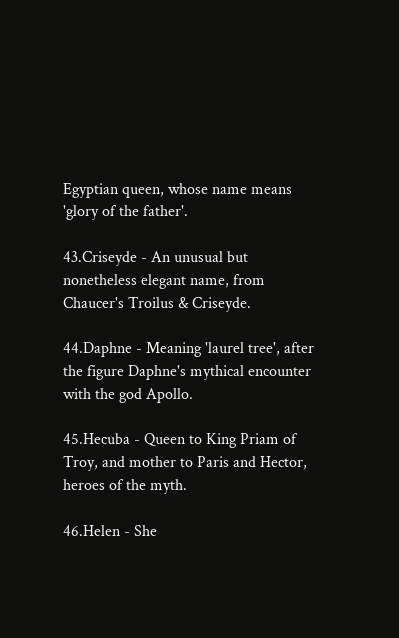Egyptian queen, whose name means 'glory of the father'.

43.Criseyde - An unusual but nonetheless elegant name, from Chaucer's Troilus & Criseyde.

44.Daphne - Meaning 'laurel tree', after the figure Daphne's mythical encounter with the god Apollo.

45.Hecuba - Queen to King Priam of Troy, and mother to Paris and Hector, heroes of the myth.

46.Helen - She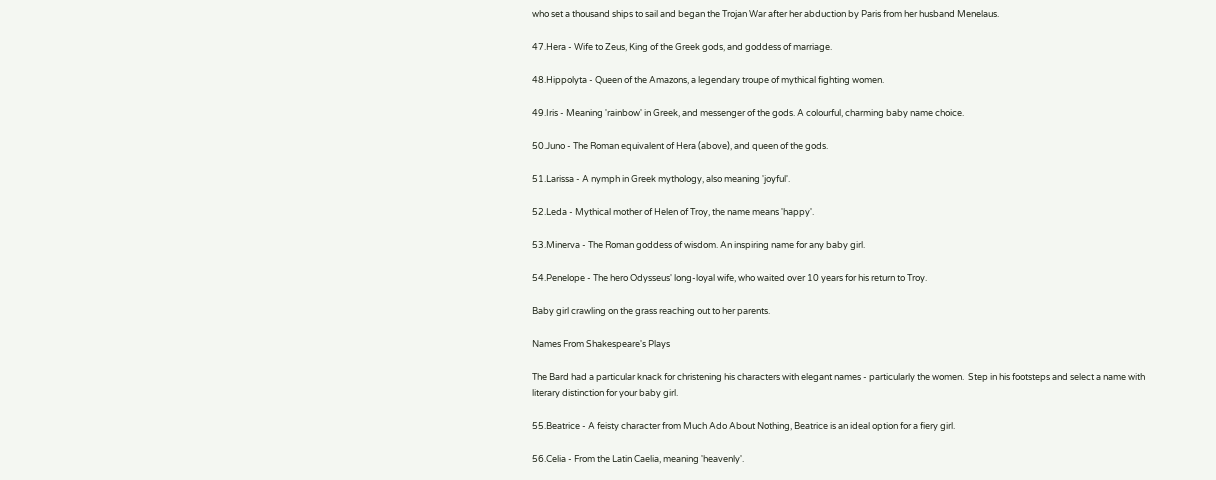who set a thousand ships to sail and began the Trojan War after her abduction by Paris from her husband Menelaus.

47.Hera - Wife to Zeus, King of the Greek gods, and goddess of marriage.

48.Hippolyta - Queen of the Amazons, a legendary troupe of mythical fighting women.

49.Iris - Meaning 'rainbow' in Greek, and messenger of the gods. A colourful, charming baby name choice.

50.Juno - The Roman equivalent of Hera (above), and queen of the gods.

51.Larissa - A nymph in Greek mythology, also meaning 'joyful'.

52.Leda - Mythical mother of Helen of Troy, the name means 'happy'.

53.Minerva - The Roman goddess of wisdom. An inspiring name for any baby girl.

54.Penelope - The hero Odysseus' long-loyal wife, who waited over 10 years for his return to Troy.

Baby girl crawling on the grass reaching out to her parents.

Names From Shakespeare's Plays

The Bard had a particular knack for christening his characters with elegant names - particularly the women.  Step in his footsteps and select a name with literary distinction for your baby girl.

55.Beatrice - A feisty character from Much Ado About Nothing, Beatrice is an ideal option for a fiery girl.

56.Celia - From the Latin Caelia, meaning 'heavenly'.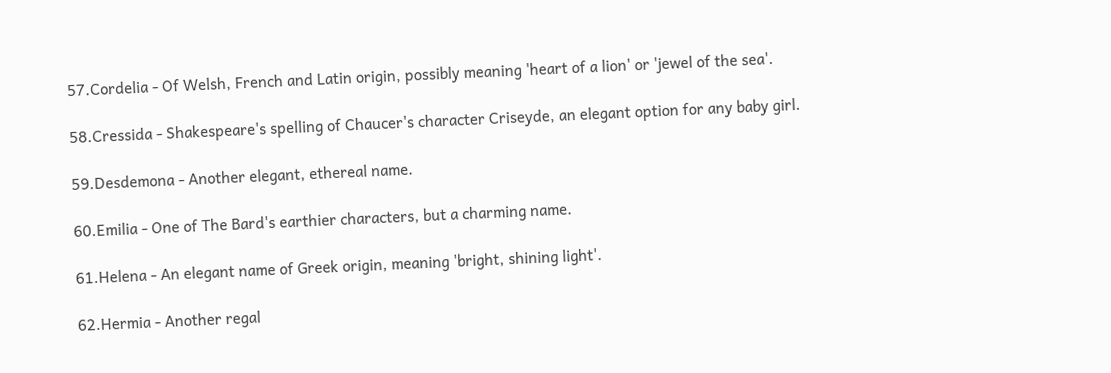57.Cordelia - Of Welsh, French and Latin origin, possibly meaning 'heart of a lion' or 'jewel of the sea'.

58.Cressida - Shakespeare's spelling of Chaucer's character Criseyde, an elegant option for any baby girl.

59.Desdemona - Another elegant, ethereal name.

60.Emilia - One of The Bard's earthier characters, but a charming name.

61.Helena - An elegant name of Greek origin, meaning 'bright, shining light'.

62.Hermia - Another regal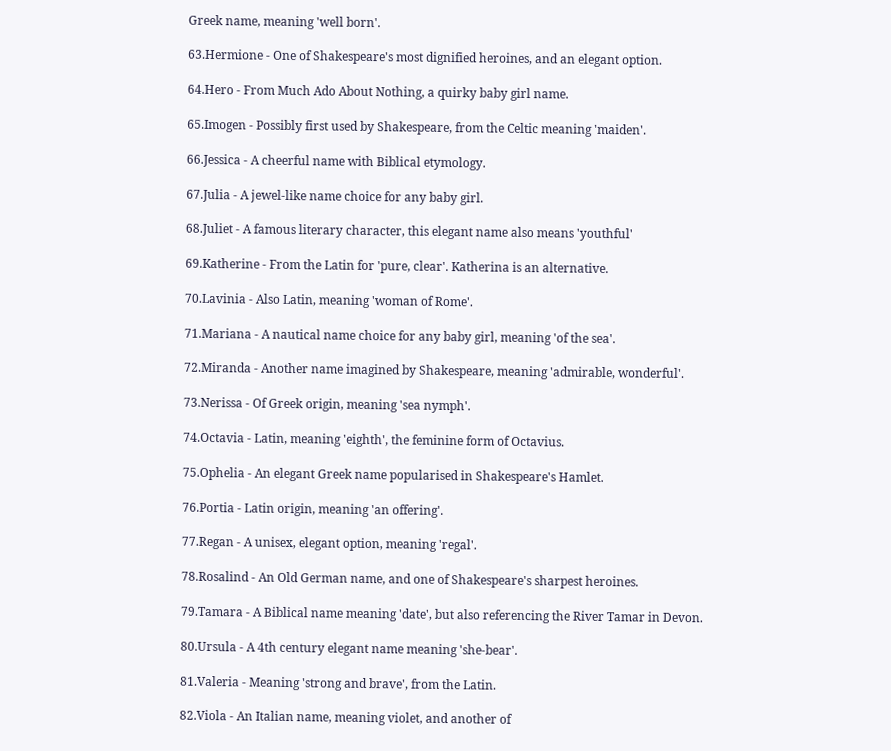Greek name, meaning 'well born'.

63.Hermione - One of Shakespeare's most dignified heroines, and an elegant option.

64.Hero - From Much Ado About Nothing, a quirky baby girl name.

65.Imogen - Possibly first used by Shakespeare, from the Celtic meaning 'maiden'.

66.Jessica - A cheerful name with Biblical etymology.

67.Julia - A jewel-like name choice for any baby girl.

68.Juliet - A famous literary character, this elegant name also means 'youthful'

69.Katherine - From the Latin for 'pure, clear'. Katherina is an alternative.

70.Lavinia - Also Latin, meaning 'woman of Rome'.

71.Mariana - A nautical name choice for any baby girl, meaning 'of the sea'.

72.Miranda - Another name imagined by Shakespeare, meaning 'admirable, wonderful'.

73.Nerissa - Of Greek origin, meaning 'sea nymph'.

74.Octavia - Latin, meaning 'eighth', the feminine form of Octavius.

75.Ophelia - An elegant Greek name popularised in Shakespeare's Hamlet.

76.Portia - Latin origin, meaning 'an offering'.

77.Regan - A unisex, elegant option, meaning 'regal'.

78.Rosalind - An Old German name, and one of Shakespeare's sharpest heroines.

79.Tamara - A Biblical name meaning 'date', but also referencing the River Tamar in Devon.

80.Ursula - A 4th century elegant name meaning 'she-bear'.

81.Valeria - Meaning 'strong and brave', from the Latin.

82.Viola - An Italian name, meaning violet, and another of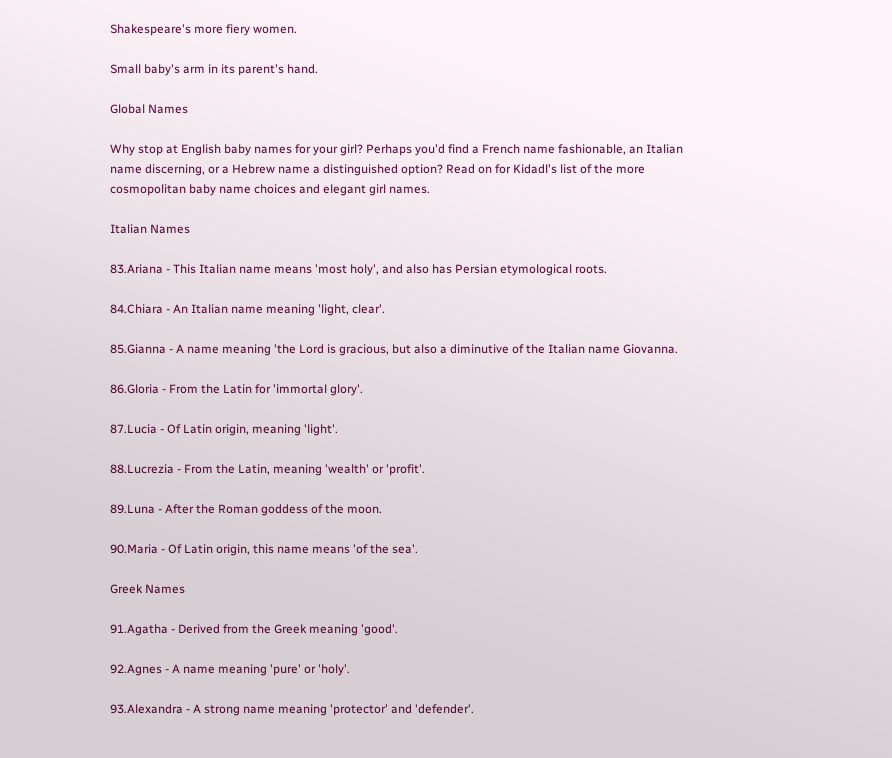Shakespeare's more fiery women.

Small baby's arm in its parent's hand.

Global Names

Why stop at English baby names for your girl? Perhaps you'd find a French name fashionable, an Italian name discerning, or a Hebrew name a distinguished option? Read on for Kidadl's list of the more cosmopolitan baby name choices and elegant girl names.

Italian Names

83.Ariana - This Italian name means 'most holy', and also has Persian etymological roots.

84.Chiara - An Italian name meaning 'light, clear'.

85.Gianna - A name meaning 'the Lord is gracious, but also a diminutive of the Italian name Giovanna.

86.Gloria - From the Latin for 'immortal glory'.

87.Lucia - Of Latin origin, meaning 'light'.

88.Lucrezia - From the Latin, meaning 'wealth' or 'profit'.

89.Luna - After the Roman goddess of the moon.

90.Maria - Of Latin origin, this name means 'of the sea'.

Greek Names

91.Agatha - Derived from the Greek meaning 'good'.

92.Agnes - A name meaning 'pure' or 'holy'.

93.Alexandra - A strong name meaning 'protector' and 'defender'.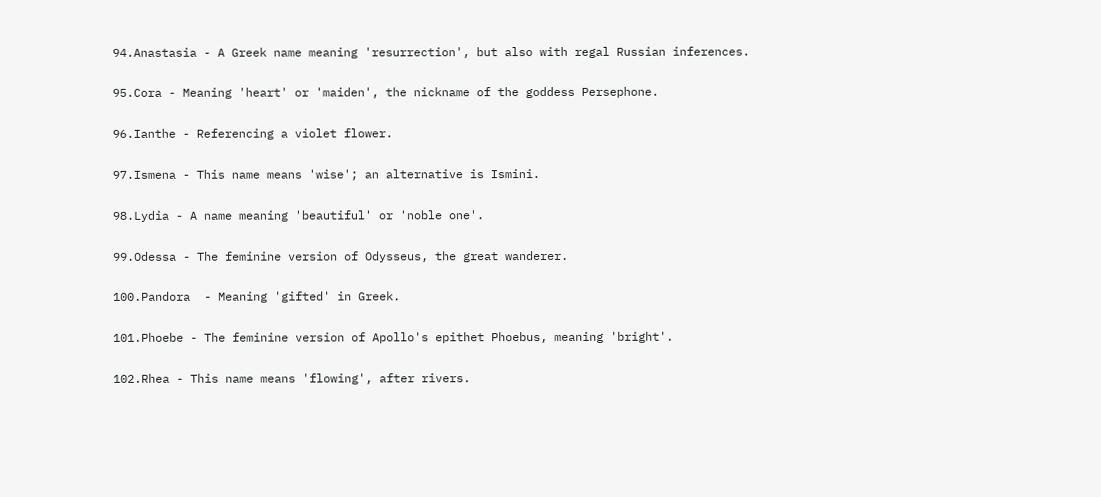94.Anastasia - A Greek name meaning 'resurrection', but also with regal Russian inferences.

95.Cora - Meaning 'heart' or 'maiden', the nickname of the goddess Persephone.

96.Ianthe - Referencing a violet flower.

97.Ismena - This name means 'wise'; an alternative is Ismini.

98.Lydia - A name meaning 'beautiful' or 'noble one'.

99.Odessa - The feminine version of Odysseus, the great wanderer.

100.Pandora  - Meaning 'gifted' in Greek.

101.Phoebe - The feminine version of Apollo's epithet Phoebus, meaning 'bright'.

102.Rhea - This name means 'flowing', after rivers.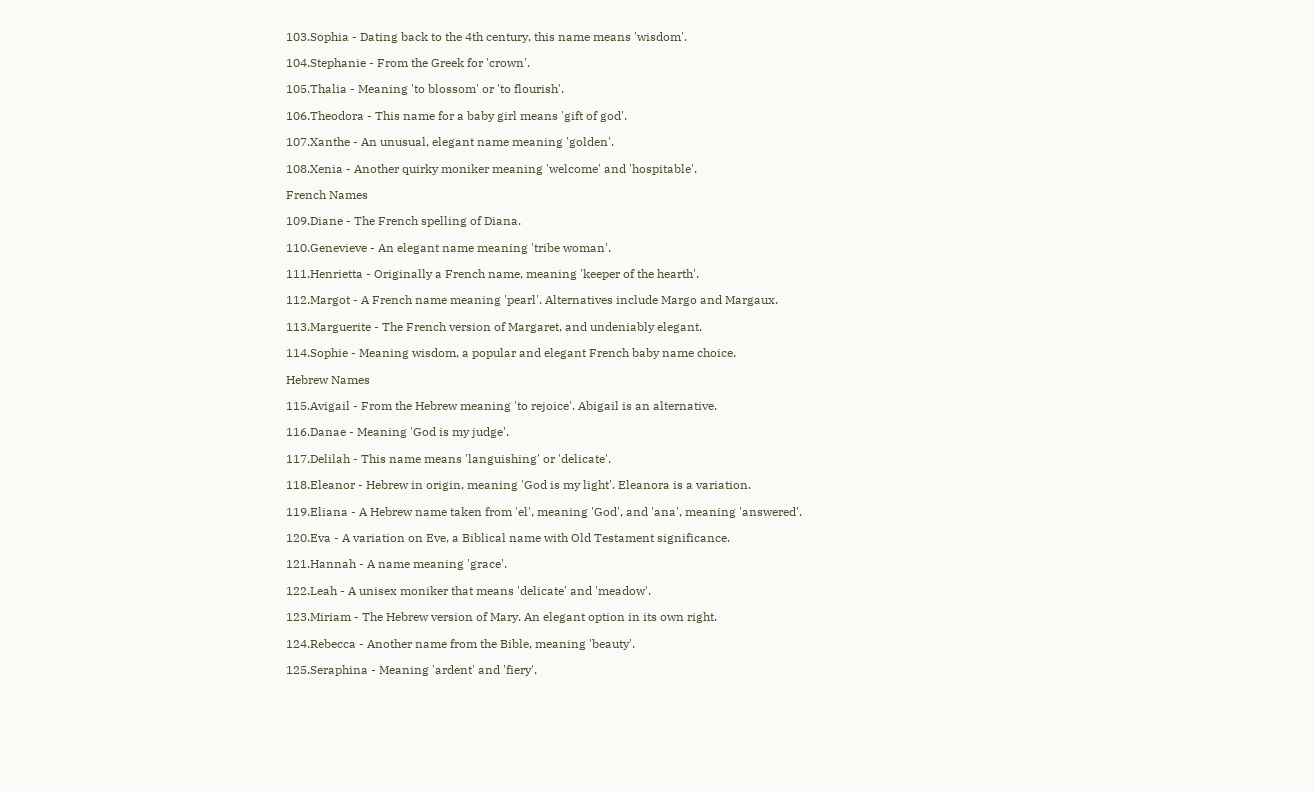103.Sophia - Dating back to the 4th century, this name means 'wisdom'.

104.Stephanie - From the Greek for 'crown'.

105.Thalia - Meaning 'to blossom' or 'to flourish'.

106.Theodora - This name for a baby girl means 'gift of god'.

107.Xanthe - An unusual, elegant name meaning 'golden'.

108.Xenia - Another quirky moniker meaning 'welcome' and 'hospitable'.

French Names

109.Diane - The French spelling of Diana.

110.Genevieve - An elegant name meaning 'tribe woman'.

111.Henrietta - Originally a French name, meaning 'keeper of the hearth'.

112.Margot - A French name meaning 'pearl'. Alternatives include Margo and Margaux.

113.Marguerite - The French version of Margaret, and undeniably elegant.

114.Sophie - Meaning wisdom, a popular and elegant French baby name choice.

Hebrew Names

115.Avigail - From the Hebrew meaning 'to rejoice'. Abigail is an alternative.

116.Danae - Meaning 'God is my judge'.

117.Delilah - This name means 'languishing' or 'delicate'.

118.Eleanor - Hebrew in origin, meaning 'God is my light'. Eleanora is a variation.

119.Eliana - A Hebrew name taken from 'el', meaning 'God', and 'ana', meaning 'answered'.

120.Eva - A variation on Eve, a Biblical name with Old Testament significance.

121.Hannah - A name meaning 'grace'.

122.Leah - A unisex moniker that means 'delicate' and 'meadow'.

123.Miriam - The Hebrew version of Mary. An elegant option in its own right.

124.Rebecca - Another name from the Bible, meaning 'beauty'.

125.Seraphina - Meaning 'ardent' and 'fiery'.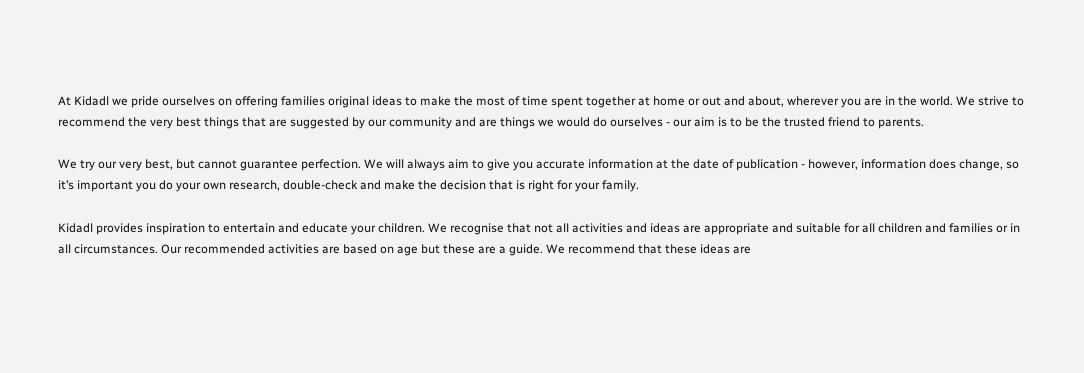At Kidadl we pride ourselves on offering families original ideas to make the most of time spent together at home or out and about, wherever you are in the world. We strive to recommend the very best things that are suggested by our community and are things we would do ourselves - our aim is to be the trusted friend to parents.

We try our very best, but cannot guarantee perfection. We will always aim to give you accurate information at the date of publication - however, information does change, so it’s important you do your own research, double-check and make the decision that is right for your family.

Kidadl provides inspiration to entertain and educate your children. We recognise that not all activities and ideas are appropriate and suitable for all children and families or in all circumstances. Our recommended activities are based on age but these are a guide. We recommend that these ideas are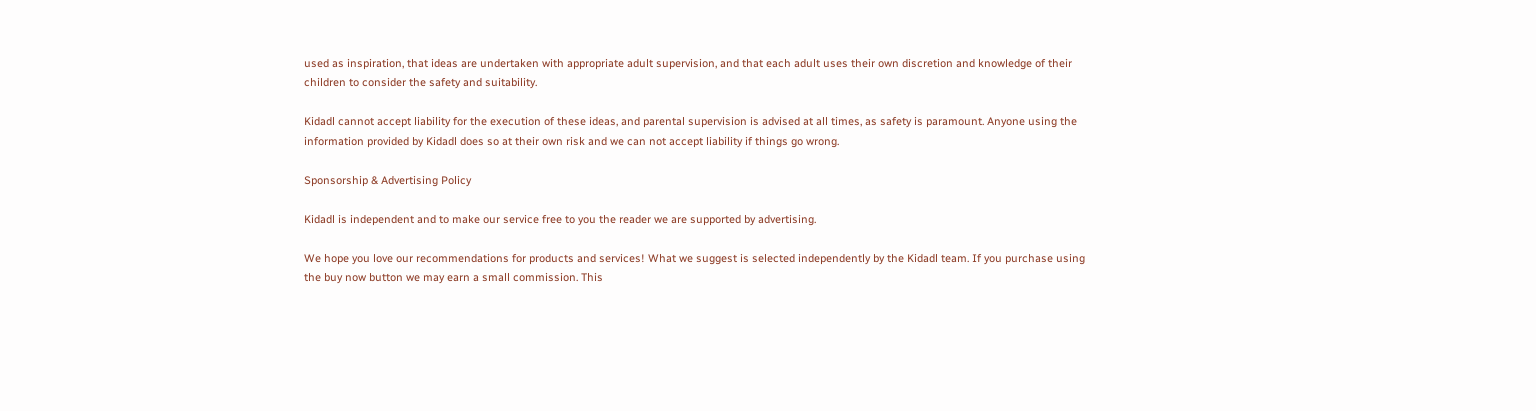used as inspiration, that ideas are undertaken with appropriate adult supervision, and that each adult uses their own discretion and knowledge of their children to consider the safety and suitability.

Kidadl cannot accept liability for the execution of these ideas, and parental supervision is advised at all times, as safety is paramount. Anyone using the information provided by Kidadl does so at their own risk and we can not accept liability if things go wrong.

Sponsorship & Advertising Policy

Kidadl is independent and to make our service free to you the reader we are supported by advertising.

We hope you love our recommendations for products and services! What we suggest is selected independently by the Kidadl team. If you purchase using the buy now button we may earn a small commission. This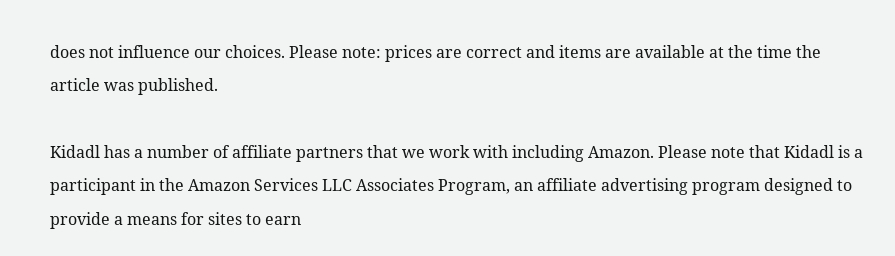does not influence our choices. Please note: prices are correct and items are available at the time the article was published.

Kidadl has a number of affiliate partners that we work with including Amazon. Please note that Kidadl is a participant in the Amazon Services LLC Associates Program, an affiliate advertising program designed to provide a means for sites to earn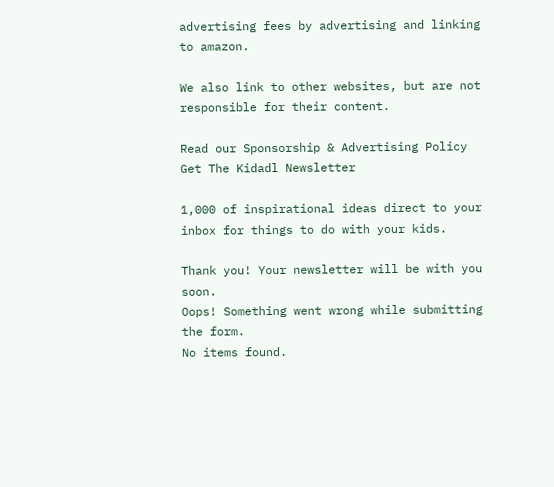advertising fees by advertising and linking to amazon.

We also link to other websites, but are not responsible for their content.

Read our Sponsorship & Advertising Policy
Get The Kidadl Newsletter

1,000 of inspirational ideas direct to your inbox for things to do with your kids.

Thank you! Your newsletter will be with you soon.
Oops! Something went wrong while submitting the form.
No items found.